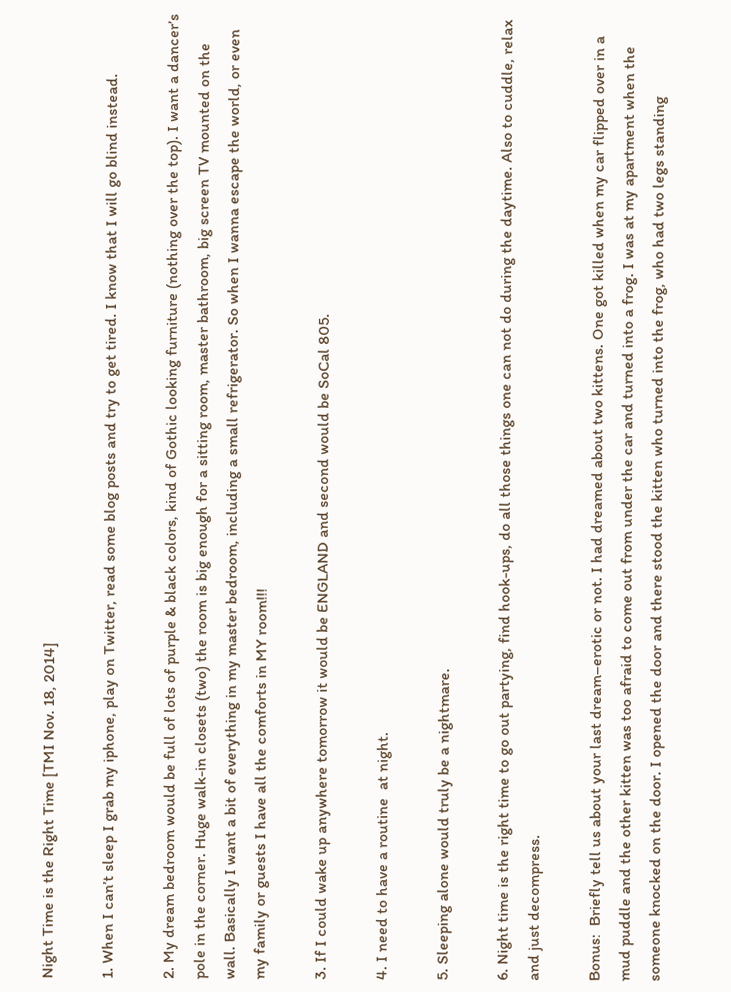Night Time is the Right Time [TMI Nov. 18, 2014]

1. When I can’t sleep I grab my iphone, play on Twitter, read some blog posts and try to get tired. I know that I will go blind instead.

2. My dream bedroom would be full of lots of purple & black colors, kind of Gothic looking furniture (nothing over the top). I want a dancer’s pole in the corner. Huge walk-in closets (two) the room is big enough for a sitting room, master bathroom, big screen TV mounted on the wall. Basically I want a bit of everything in my master bedroom, including a small refrigerator. So when I wanna escape the world, or even my family or guests I have all the comforts in MY room!!!

3. If I could wake up anywhere tomorrow it would be ENGLAND and second would be SoCal 805.

4. I need to have a routine  at night.

5. Sleeping alone would truly be a nightmare.

6. Night time is the right time to go out partying, find hook-ups, do all those things one can not do during the daytime. Also to cuddle, relax and just decompress.

Bonus:  Briefly tell us about your last dream–erotic or not. I had dreamed about two kittens. One got killed when my car flipped over in a mud puddle and the other kitten was too afraid to come out from under the car and turned into a frog. I was at my apartment when the someone knocked on the door. I opened the door and there stood the kitten who turned into the frog, who had two legs standing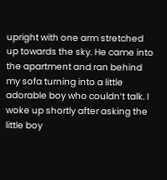upright with one arm stretched up towards the sky. He came into the apartment and ran behind my sofa turning into a little adorable boy who couldn’t talk. I woke up shortly after asking the little boy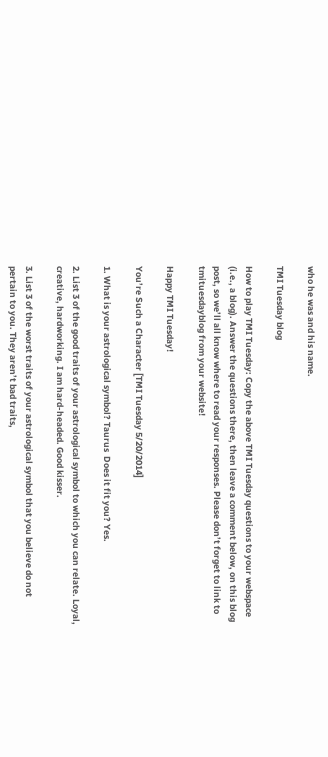who he was and his name.

TMI Tuesday blog

How to play TMI Tuesday: Copy the above TMI Tuesday questions to your webspace (i.e., a blog). Answer the questions there, then leave a comment below, on this blog post, so we’ll all know where to read your responses. Please don’t forget to link to tmituesdayblog from your website!

Happy TMI Tuesday!

You’re Such a Character [TMI Tuesday 5/20/2014]

1. What is your astrological symbol? Taurus  Does it fit you? Yes.

2. List 3 of the good traits of your astrological symbol to which you can relate. Loyal, creative, hardworking. I am hard-headed. Good kisser.

3. List 3 of the worst traits of your astrological symbol that you believe do not pertain to you. They aren’t bad traits,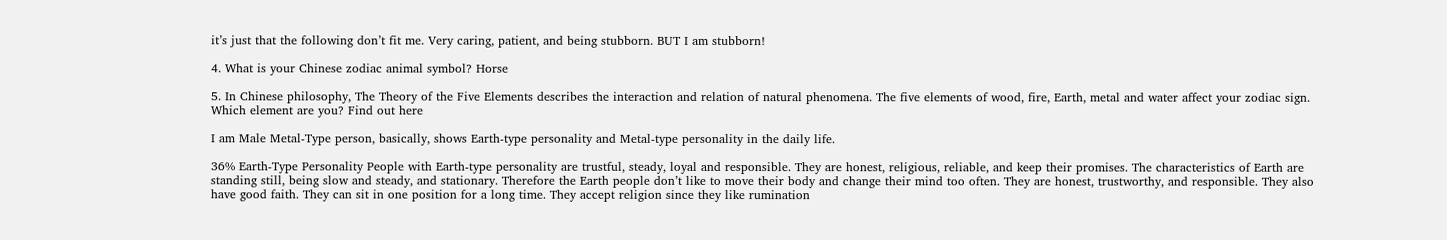it’s just that the following don’t fit me. Very caring, patient, and being stubborn. BUT I am stubborn!

4. What is your Chinese zodiac animal symbol? Horse

5. In Chinese philosophy, The Theory of the Five Elements describes the interaction and relation of natural phenomena. The five elements of wood, fire, Earth, metal and water affect your zodiac sign. Which element are you? Find out here

I am Male Metal-Type person, basically, shows Earth-type personality and Metal-type personality in the daily life.

36% Earth-Type Personality People with Earth-type personality are trustful, steady, loyal and responsible. They are honest, religious, reliable, and keep their promises. The characteristics of Earth are standing still, being slow and steady, and stationary. Therefore the Earth people don’t like to move their body and change their mind too often. They are honest, trustworthy, and responsible. They also have good faith. They can sit in one position for a long time. They accept religion since they like rumination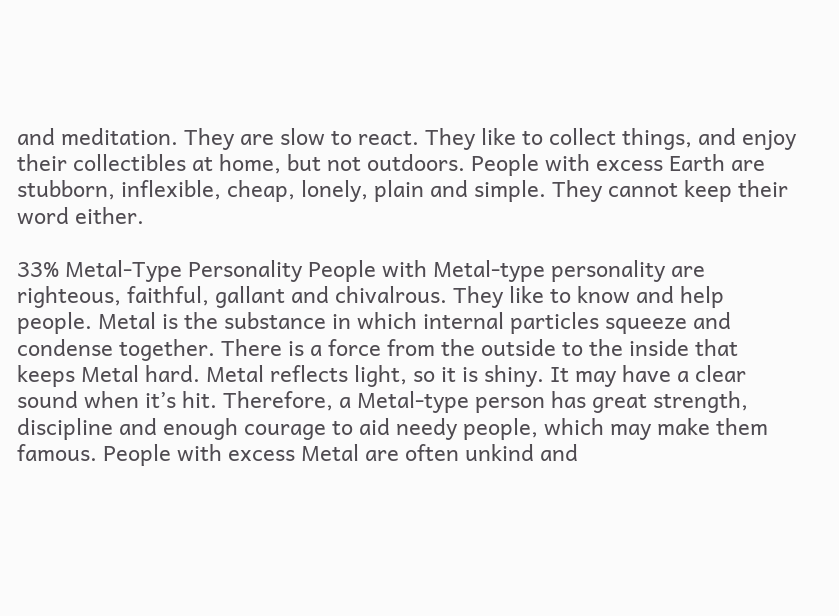and meditation. They are slow to react. They like to collect things, and enjoy their collectibles at home, but not outdoors. People with excess Earth are stubborn, inflexible, cheap, lonely, plain and simple. They cannot keep their word either.

33% Metal-Type Personality People with Metal-type personality are righteous, faithful, gallant and chivalrous. They like to know and help people. Metal is the substance in which internal particles squeeze and condense together. There is a force from the outside to the inside that keeps Metal hard. Metal reflects light, so it is shiny. It may have a clear sound when it’s hit. Therefore, a Metal-type person has great strength, discipline and enough courage to aid needy people, which may make them famous. People with excess Metal are often unkind and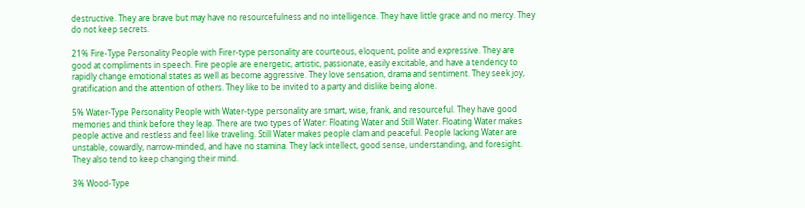destructive. They are brave but may have no resourcefulness and no intelligence. They have little grace and no mercy. They do not keep secrets.

21% Fire-Type Personality People with Firer-type personality are courteous, eloquent, polite and expressive. They are good at compliments in speech. Fire people are energetic, artistic, passionate, easily excitable, and have a tendency to rapidly change emotional states as well as become aggressive. They love sensation, drama and sentiment. They seek joy, gratification and the attention of others. They like to be invited to a party and dislike being alone.

5% Water-Type Personality People with Water-type personality are smart, wise, frank, and resourceful. They have good memories and think before they leap. There are two types of Water: Floating Water and Still Water. Floating Water makes people active and restless and feel like traveling. Still Water makes people clam and peaceful. People lacking Water are unstable, cowardly, narrow-minded, and have no stamina. They lack intellect, good sense, understanding, and foresight. They also tend to keep changing their mind.

3% Wood-Type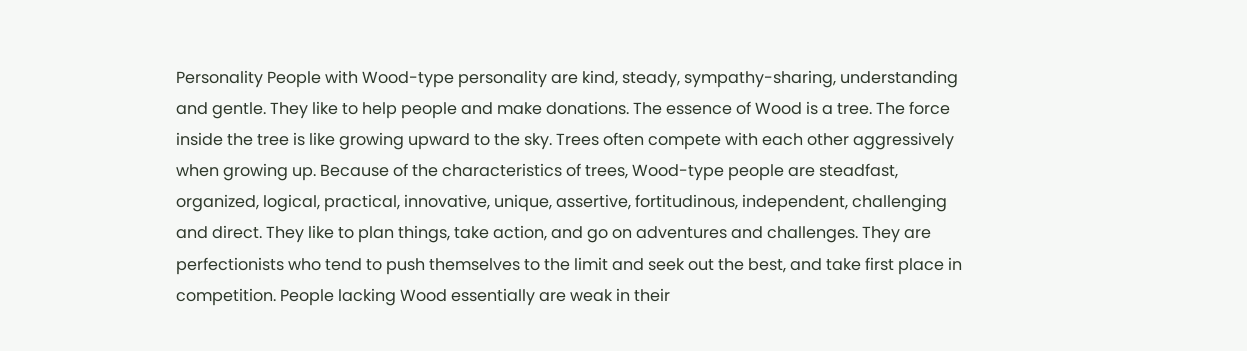Personality People with Wood-type personality are kind, steady, sympathy-sharing, understanding and gentle. They like to help people and make donations. The essence of Wood is a tree. The force inside the tree is like growing upward to the sky. Trees often compete with each other aggressively when growing up. Because of the characteristics of trees, Wood-type people are steadfast, organized, logical, practical, innovative, unique, assertive, fortitudinous, independent, challenging and direct. They like to plan things, take action, and go on adventures and challenges. They are perfectionists who tend to push themselves to the limit and seek out the best, and take first place in competition. People lacking Wood essentially are weak in their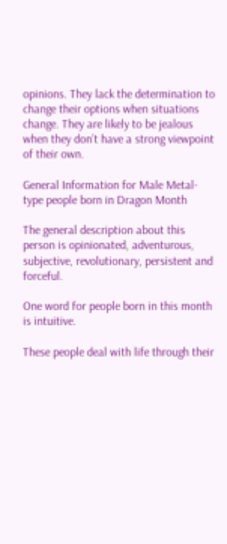opinions. They lack the determination to change their options when situations change. They are likely to be jealous when they don’t have a strong viewpoint of their own.

General Information for Male Metal-type people born in Dragon Month

The general description about this person is opinionated, adventurous, subjective, revolutionary, persistent and forceful.

One word for people born in this month is intuitive.

These people deal with life through their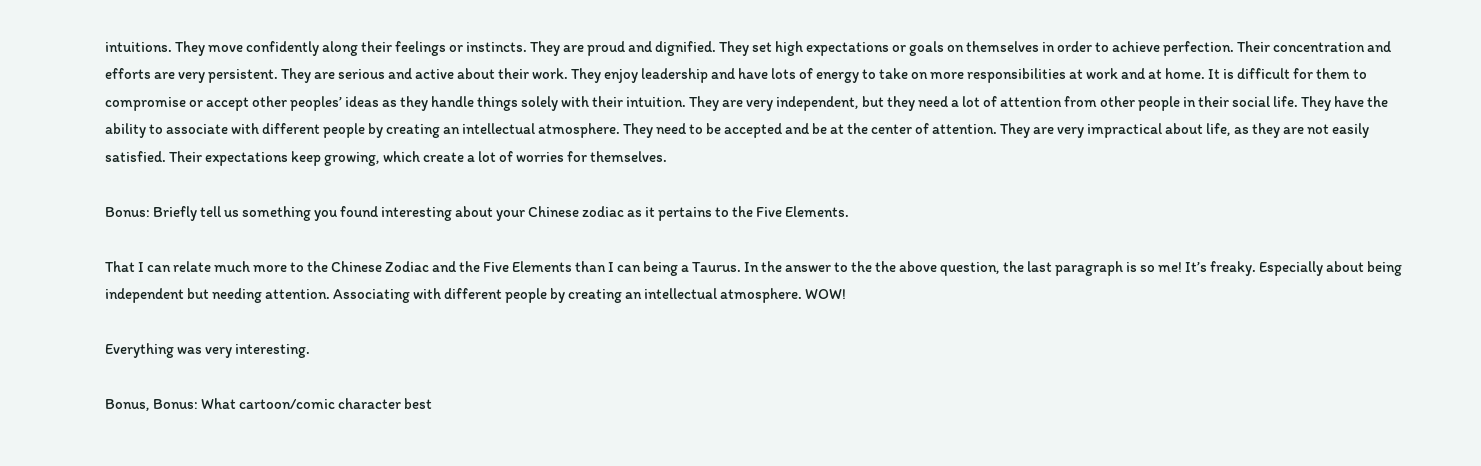intuitions. They move confidently along their feelings or instincts. They are proud and dignified. They set high expectations or goals on themselves in order to achieve perfection. Their concentration and efforts are very persistent. They are serious and active about their work. They enjoy leadership and have lots of energy to take on more responsibilities at work and at home. It is difficult for them to compromise or accept other peoples’ ideas as they handle things solely with their intuition. They are very independent, but they need a lot of attention from other people in their social life. They have the ability to associate with different people by creating an intellectual atmosphere. They need to be accepted and be at the center of attention. They are very impractical about life, as they are not easily satisfied. Their expectations keep growing, which create a lot of worries for themselves.

Bonus: Briefly tell us something you found interesting about your Chinese zodiac as it pertains to the Five Elements.

That I can relate much more to the Chinese Zodiac and the Five Elements than I can being a Taurus. In the answer to the the above question, the last paragraph is so me! It’s freaky. Especially about being independent but needing attention. Associating with different people by creating an intellectual atmosphere. WOW!

Everything was very interesting.

Bonus, Bonus: What cartoon/comic character best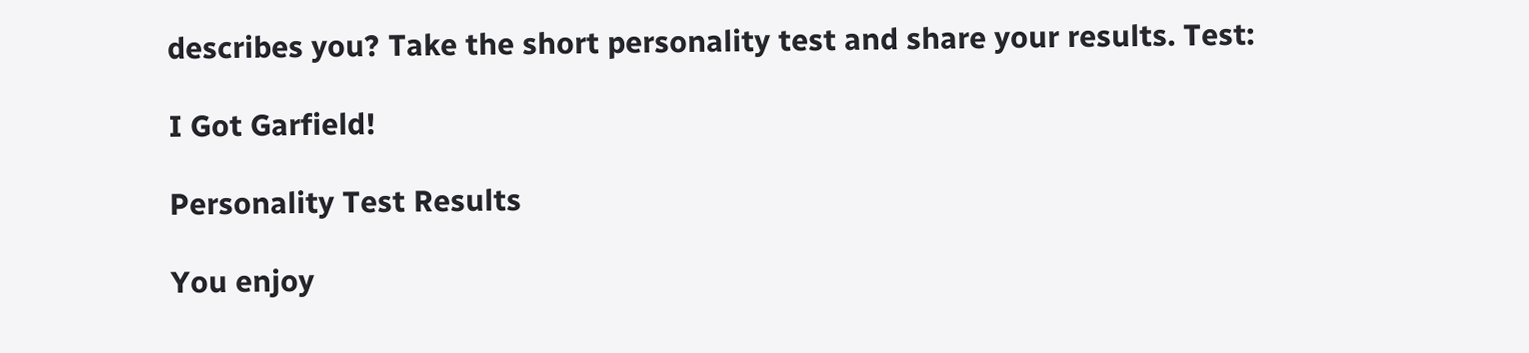describes you? Take the short personality test and share your results. Test:

I Got Garfield!

Personality Test Results

You enjoy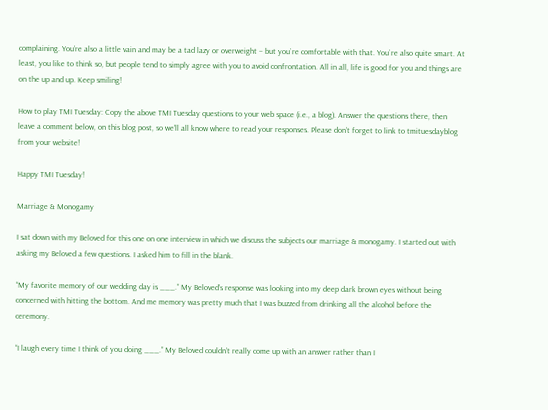complaining. You’re also a little vain and may be a tad lazy or overweight – but you`re comfortable with that. You`re also quite smart. At least, you like to think so, but people tend to simply agree with you to avoid confrontation. All in all, life is good for you and things are on the up and up. Keep smiling!

How to play TMI Tuesday: Copy the above TMI Tuesday questions to your web space (i.e., a blog). Answer the questions there, then leave a comment below, on this blog post, so we’ll all know where to read your responses. Please don’t forget to link to tmituesdayblog from your website!

Happy TMI Tuesday!

Marriage & Monogamy

I sat down with my Beloved for this one on one interview in which we discuss the subjects our marriage & monogamy. I started out with asking my Beloved a few questions. I asked him to fill in the blank.

“My favorite memory of our wedding day is ___.” My Beloved’s response was looking into my deep dark brown eyes without being concerned with hitting the bottom. And me memory was pretty much that I was buzzed from drinking all the alcohol before the ceremony.

“I laugh every time I think of you doing ___.” My Beloved couldn’t really come up with an answer rather than I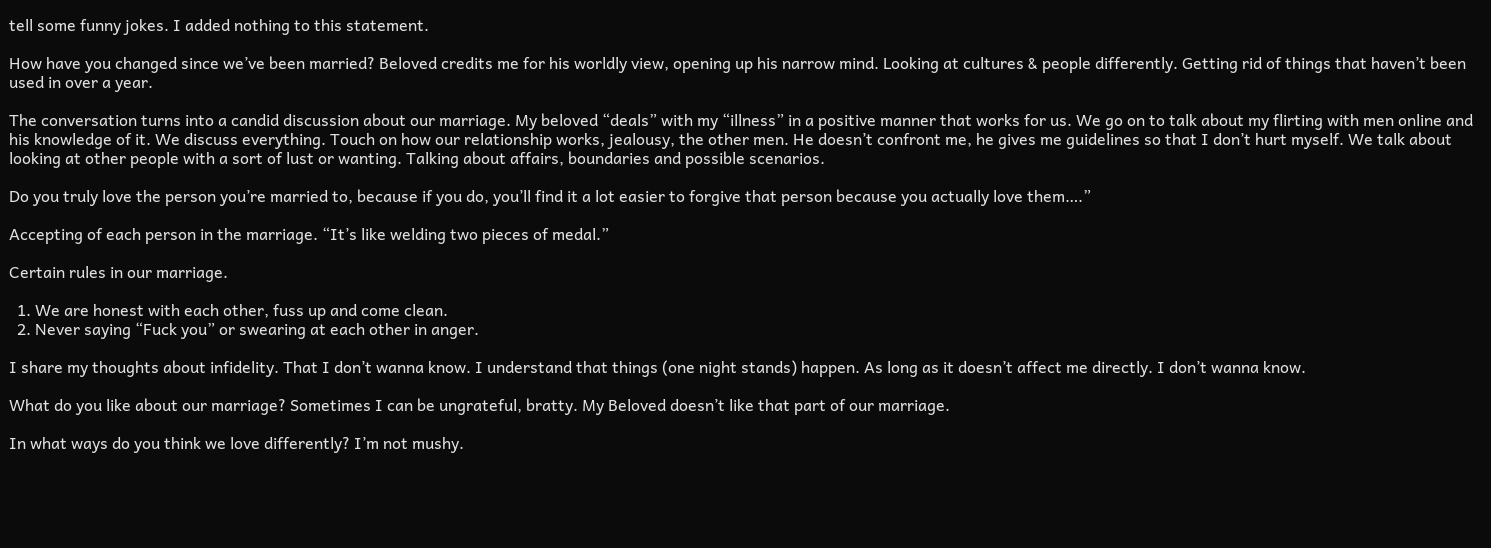tell some funny jokes. I added nothing to this statement.

How have you changed since we’ve been married? Beloved credits me for his worldly view, opening up his narrow mind. Looking at cultures & people differently. Getting rid of things that haven’t been used in over a year.

The conversation turns into a candid discussion about our marriage. My beloved “deals” with my “illness” in a positive manner that works for us. We go on to talk about my flirting with men online and his knowledge of it. We discuss everything. Touch on how our relationship works, jealousy, the other men. He doesn’t confront me, he gives me guidelines so that I don’t hurt myself. We talk about looking at other people with a sort of lust or wanting. Talking about affairs, boundaries and possible scenarios.

Do you truly love the person you’re married to, because if you do, you’ll find it a lot easier to forgive that person because you actually love them….”

Accepting of each person in the marriage. “It’s like welding two pieces of medal.”

Certain rules in our marriage.

  1. We are honest with each other, fuss up and come clean.
  2. Never saying “Fuck you” or swearing at each other in anger.

I share my thoughts about infidelity. That I don’t wanna know. I understand that things (one night stands) happen. As long as it doesn’t affect me directly. I don’t wanna know.

What do you like about our marriage? Sometimes I can be ungrateful, bratty. My Beloved doesn’t like that part of our marriage.

In what ways do you think we love differently? I’m not mushy.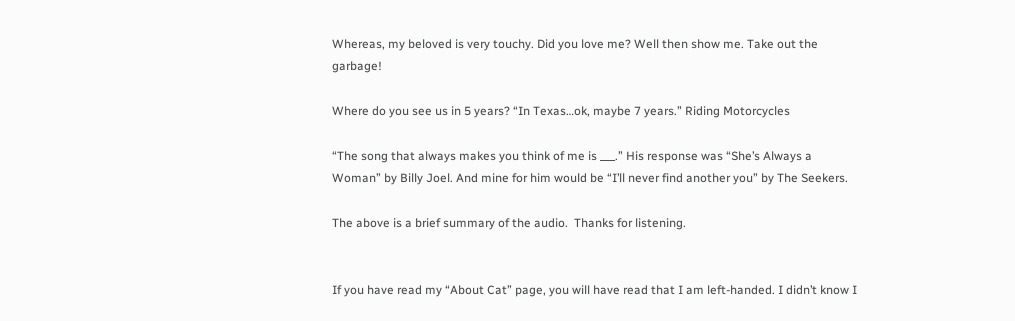Whereas, my beloved is very touchy. Did you love me? Well then show me. Take out the garbage!

Where do you see us in 5 years? “In Texas…ok, maybe 7 years.” Riding Motorcycles

“The song that always makes you think of me is ___.” His response was “She’s Always a Woman” by Billy Joel. And mine for him would be “I’ll never find another you” by The Seekers.

The above is a brief summary of the audio.  Thanks for listening.


If you have read my “About Cat” page, you will have read that I am left-handed. I didn’t know I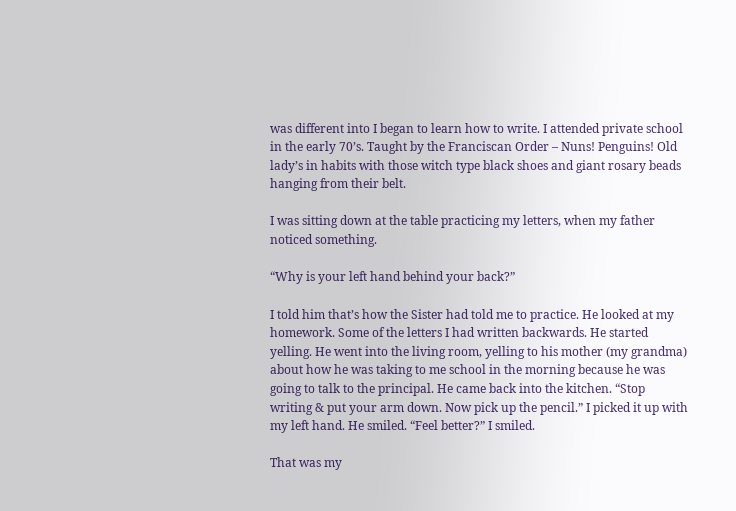was different into I began to learn how to write. I attended private school in the early 70’s. Taught by the Franciscan Order – Nuns! Penguins! Old lady’s in habits with those witch type black shoes and giant rosary beads hanging from their belt.

I was sitting down at the table practicing my letters, when my father noticed something.

“Why is your left hand behind your back?”

I told him that’s how the Sister had told me to practice. He looked at my homework. Some of the letters I had written backwards. He started yelling. He went into the living room, yelling to his mother (my grandma) about how he was taking to me school in the morning because he was going to talk to the principal. He came back into the kitchen. “Stop writing & put your arm down. Now pick up the pencil.” I picked it up with my left hand. He smiled. “Feel better?” I smiled.

That was my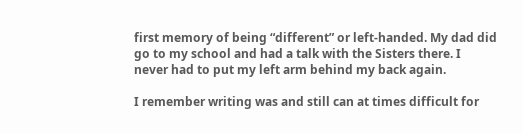first memory of being “different” or left-handed. My dad did go to my school and had a talk with the Sisters there. I never had to put my left arm behind my back again.

I remember writing was and still can at times difficult for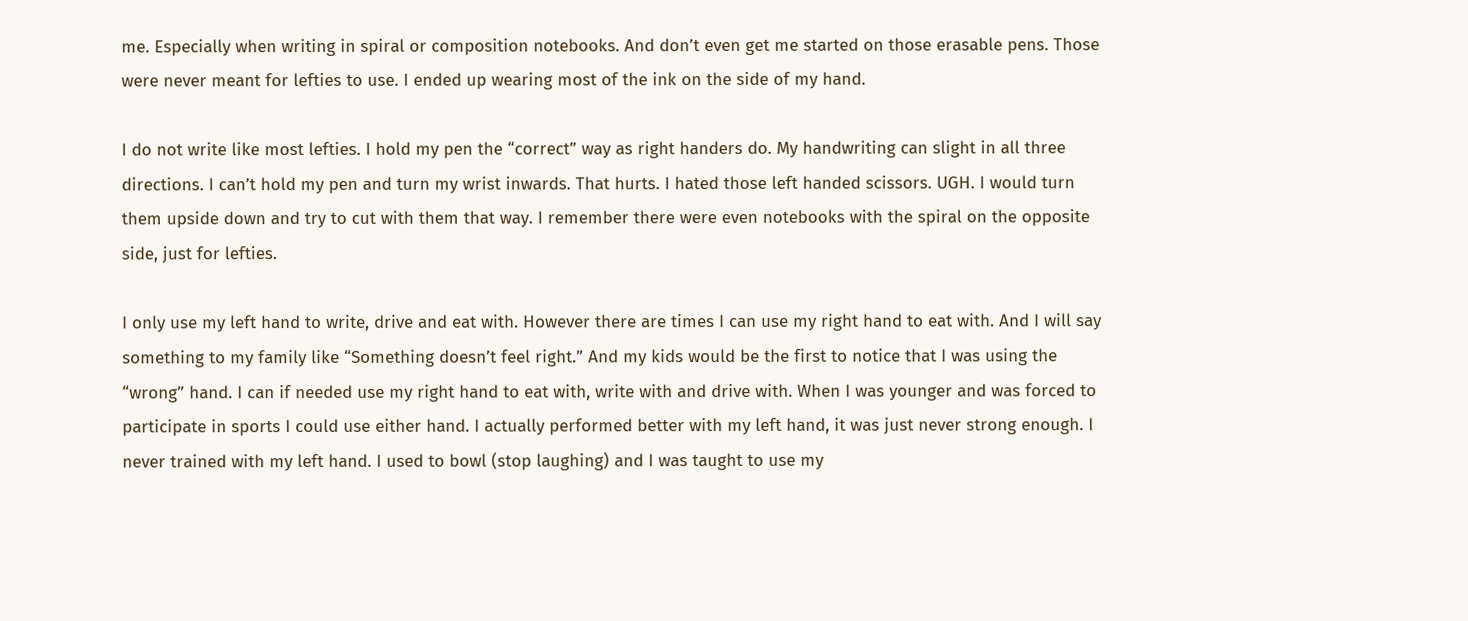me. Especially when writing in spiral or composition notebooks. And don’t even get me started on those erasable pens. Those were never meant for lefties to use. I ended up wearing most of the ink on the side of my hand.

I do not write like most lefties. I hold my pen the “correct” way as right handers do. My handwriting can slight in all three directions. I can’t hold my pen and turn my wrist inwards. That hurts. I hated those left handed scissors. UGH. I would turn them upside down and try to cut with them that way. I remember there were even notebooks with the spiral on the opposite side, just for lefties.

I only use my left hand to write, drive and eat with. However there are times I can use my right hand to eat with. And I will say something to my family like “Something doesn’t feel right.” And my kids would be the first to notice that I was using the “wrong” hand. I can if needed use my right hand to eat with, write with and drive with. When I was younger and was forced to participate in sports I could use either hand. I actually performed better with my left hand, it was just never strong enough. I never trained with my left hand. I used to bowl (stop laughing) and I was taught to use my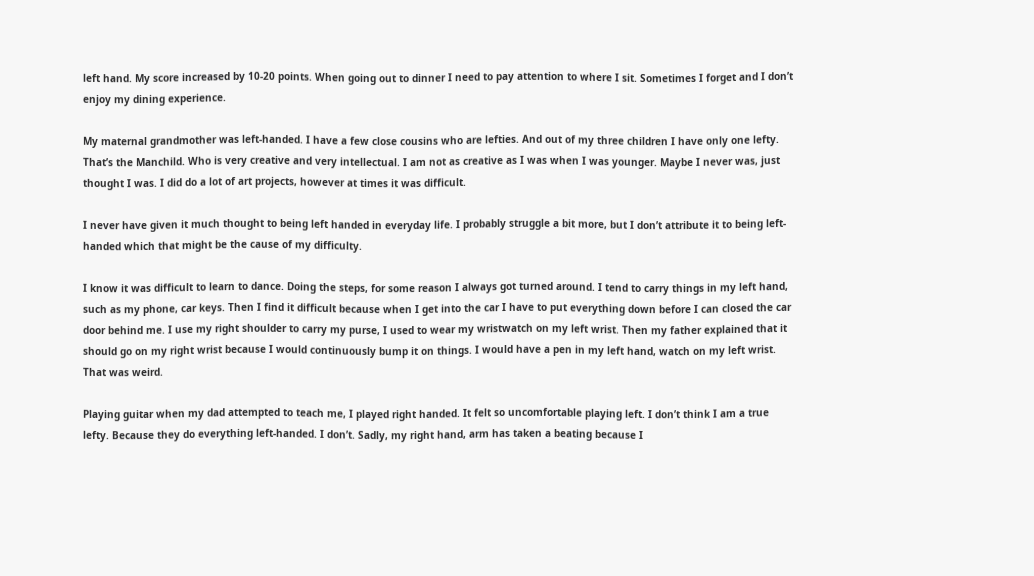left hand. My score increased by 10-20 points. When going out to dinner I need to pay attention to where I sit. Sometimes I forget and I don’t enjoy my dining experience.

My maternal grandmother was left-handed. I have a few close cousins who are lefties. And out of my three children I have only one lefty. That’s the Manchild. Who is very creative and very intellectual. I am not as creative as I was when I was younger. Maybe I never was, just thought I was. I did do a lot of art projects, however at times it was difficult.

I never have given it much thought to being left handed in everyday life. I probably struggle a bit more, but I don’t attribute it to being left-handed which that might be the cause of my difficulty.

I know it was difficult to learn to dance. Doing the steps, for some reason I always got turned around. I tend to carry things in my left hand, such as my phone, car keys. Then I find it difficult because when I get into the car I have to put everything down before I can closed the car door behind me. I use my right shoulder to carry my purse, I used to wear my wristwatch on my left wrist. Then my father explained that it should go on my right wrist because I would continuously bump it on things. I would have a pen in my left hand, watch on my left wrist. That was weird.

Playing guitar when my dad attempted to teach me, I played right handed. It felt so uncomfortable playing left. I don’t think I am a true lefty. Because they do everything left-handed. I don’t. Sadly, my right hand, arm has taken a beating because I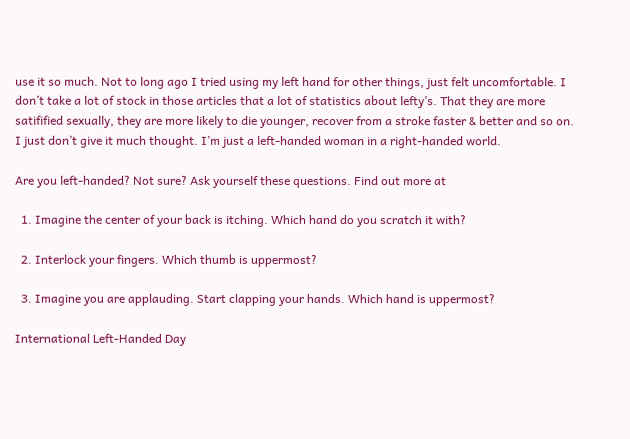use it so much. Not to long ago I tried using my left hand for other things, just felt uncomfortable. I don’t take a lot of stock in those articles that a lot of statistics about lefty’s. That they are more satifified sexually, they are more likely to die younger, recover from a stroke faster & better and so on. I just don’t give it much thought. I’m just a left-handed woman in a right-handed world.

Are you left-handed? Not sure? Ask yourself these questions. Find out more at

  1. Imagine the center of your back is itching. Which hand do you scratch it with?

  2. Interlock your fingers. Which thumb is uppermost?

  3. Imagine you are applauding. Start clapping your hands. Which hand is uppermost?

International Left-Handed Day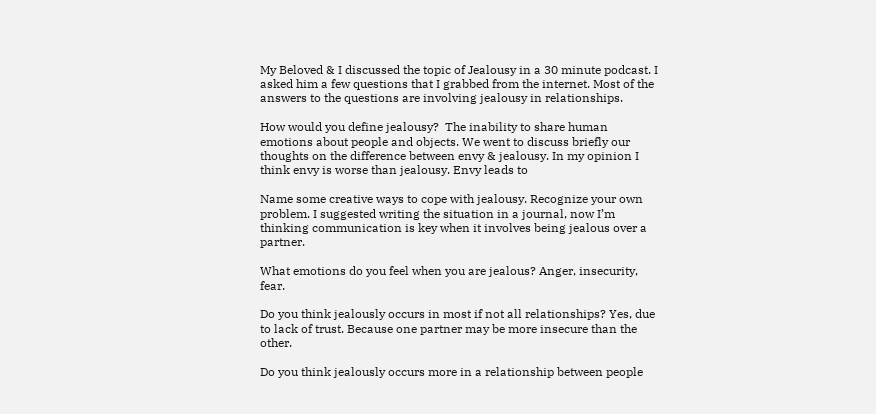My Beloved & I discussed the topic of Jealousy in a 30 minute podcast. I asked him a few questions that I grabbed from the internet. Most of the answers to the questions are involving jealousy in relationships.

How would you define jealousy?  The inability to share human emotions about people and objects. We went to discuss briefly our thoughts on the difference between envy & jealousy. In my opinion I think envy is worse than jealousy. Envy leads to

Name some creative ways to cope with jealousy. Recognize your own problem. I suggested writing the situation in a journal, now I’m thinking communication is key when it involves being jealous over a partner.

What emotions do you feel when you are jealous? Anger, insecurity, fear.

Do you think jealously occurs in most if not all relationships? Yes, due to lack of trust. Because one partner may be more insecure than the other.

Do you think jealously occurs more in a relationship between people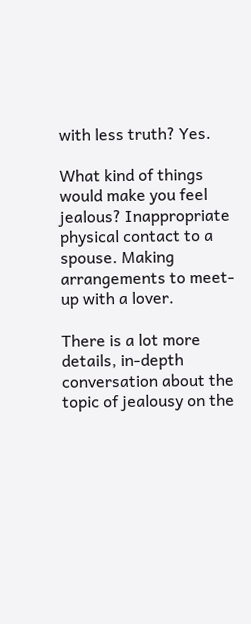with less truth? Yes.

What kind of things would make you feel jealous? Inappropriate physical contact to a spouse. Making arrangements to meet-up with a lover.

There is a lot more details, in-depth conversation about the topic of jealousy on the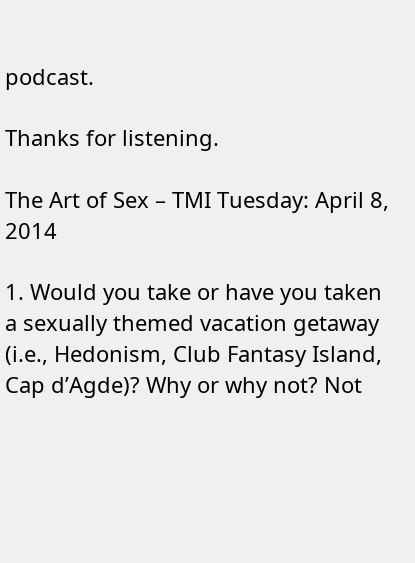podcast.

Thanks for listening.

The Art of Sex – TMI Tuesday: April 8, 2014

1. Would you take or have you taken a sexually themed vacation getaway (i.e., Hedonism, Club Fantasy Island, Cap d’Agde)? Why or why not? Not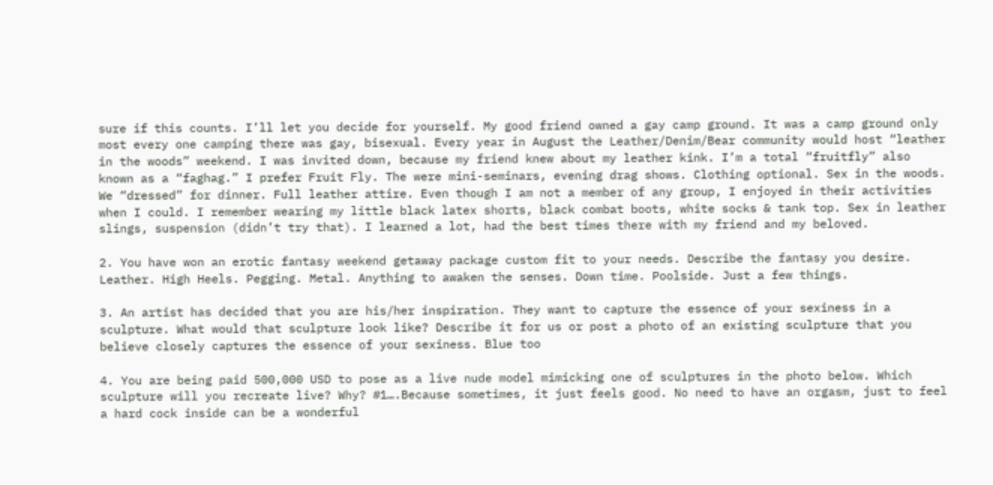sure if this counts. I’ll let you decide for yourself. My good friend owned a gay camp ground. It was a camp ground only most every one camping there was gay, bisexual. Every year in August the Leather/Denim/Bear community would host “leather in the woods” weekend. I was invited down, because my friend knew about my leather kink. I’m a total “fruitfly” also known as a “faghag.” I prefer Fruit Fly. The were mini-seminars, evening drag shows. Clothing optional. Sex in the woods. We “dressed” for dinner. Full leather attire. Even though I am not a member of any group, I enjoyed in their activities when I could. I remember wearing my little black latex shorts, black combat boots, white socks & tank top. Sex in leather slings, suspension (didn’t try that). I learned a lot, had the best times there with my friend and my beloved.

2. You have won an erotic fantasy weekend getaway package custom fit to your needs. Describe the fantasy you desire. Leather. High Heels. Pegging. Metal. Anything to awaken the senses. Down time. Poolside. Just a few things.

3. An artist has decided that you are his/her inspiration. They want to capture the essence of your sexiness in a sculpture. What would that sculpture look like? Describe it for us or post a photo of an existing sculpture that you believe closely captures the essence of your sexiness. Blue too

4. You are being paid 500,000 USD to pose as a live nude model mimicking one of sculptures in the photo below. Which sculpture will you recreate live? Why? #1….Because sometimes, it just feels good. No need to have an orgasm, just to feel a hard cock inside can be a wonderful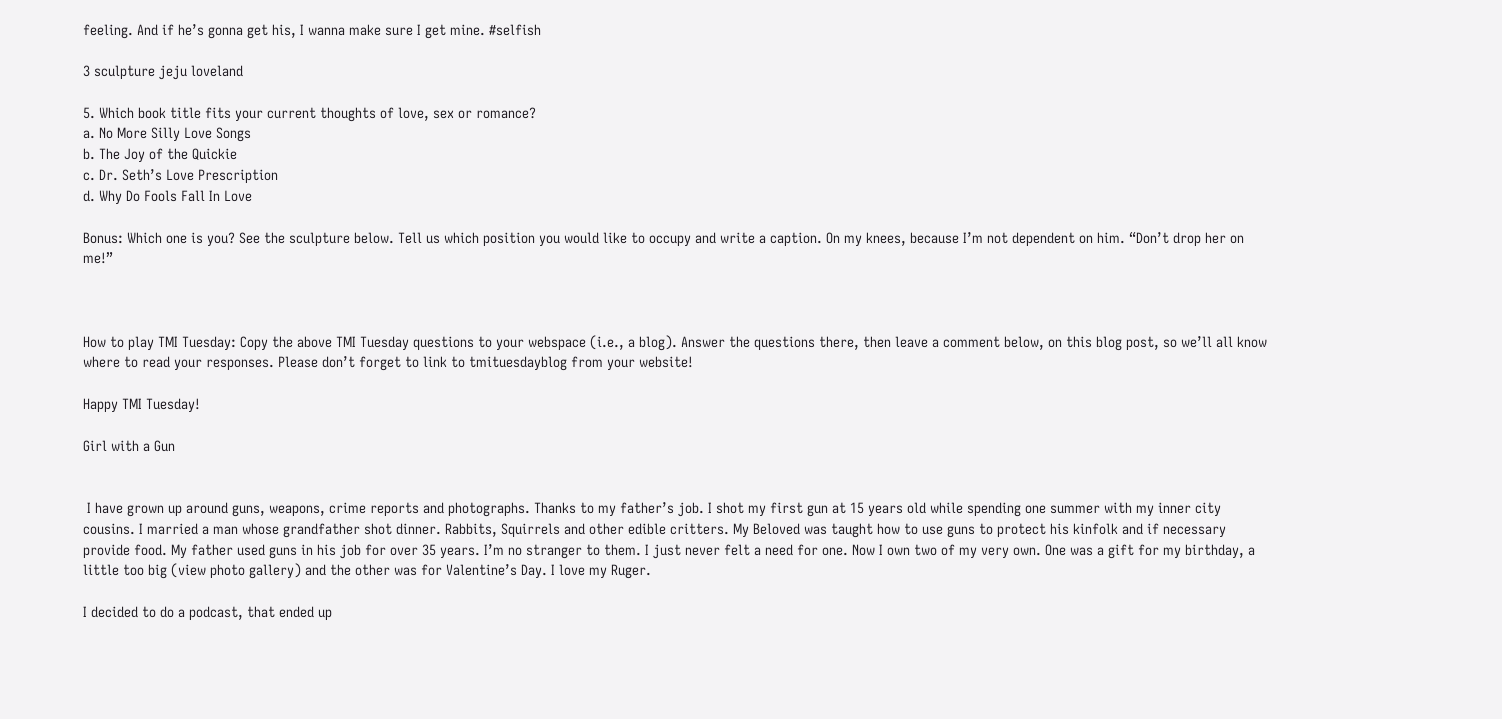feeling. And if he’s gonna get his, I wanna make sure I get mine. #selfish

3 sculpture jeju loveland

5. Which book title fits your current thoughts of love, sex or romance?
a. No More Silly Love Songs
b. The Joy of the Quickie
c. Dr. Seth’s Love Prescription
d. Why Do Fools Fall In Love

Bonus: Which one is you? See the sculpture below. Tell us which position you would like to occupy and write a caption. On my knees, because I’m not dependent on him. “Don’t drop her on me!”



How to play TMI Tuesday: Copy the above TMI Tuesday questions to your webspace (i.e., a blog). Answer the questions there, then leave a comment below, on this blog post, so we’ll all know where to read your responses. Please don’t forget to link to tmituesdayblog from your website!

Happy TMI Tuesday!

Girl with a Gun


 I have grown up around guns, weapons, crime reports and photographs. Thanks to my father’s job. I shot my first gun at 15 years old while spending one summer with my inner city cousins. I married a man whose grandfather shot dinner. Rabbits, Squirrels and other edible critters. My Beloved was taught how to use guns to protect his kinfolk and if necessary provide food. My father used guns in his job for over 35 years. I’m no stranger to them. I just never felt a need for one. Now I own two of my very own. One was a gift for my birthday, a little too big (view photo gallery) and the other was for Valentine’s Day. I love my Ruger.

I decided to do a podcast, that ended up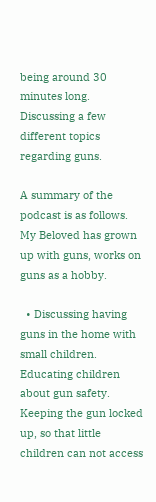being around 30 minutes long. Discussing a few different topics regarding guns.

A summary of the podcast is as follows. My Beloved has grown up with guns, works on guns as a hobby.

  • Discussing having guns in the home with small children. Educating children about gun safety. Keeping the gun locked up, so that little children can not access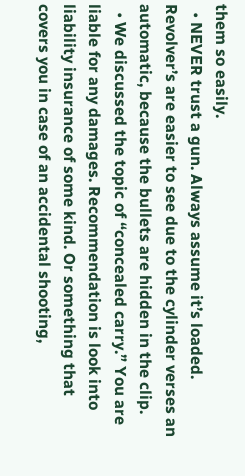them so easily.
  • NEVER trust a gun. Always assume it’s loaded.  Revolver’s are easier to see due to the cylinder verses an automatic, because the bullets are hidden in the clip.
  • We discussed the topic of “concealed carry.” You are liable for any damages. Recommendation is look into liability insurance of some kind. Or something that covers you in case of an accidental shooting,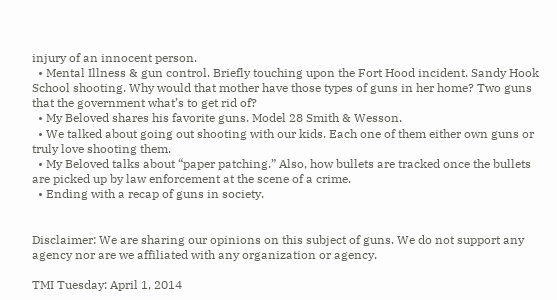injury of an innocent person.
  • Mental Illness & gun control. Briefly touching upon the Fort Hood incident. Sandy Hook School shooting. Why would that mother have those types of guns in her home? Two guns that the government what’s to get rid of?
  • My Beloved shares his favorite guns. Model 28 Smith & Wesson.
  • We talked about going out shooting with our kids. Each one of them either own guns or truly love shooting them.
  • My Beloved talks about “paper patching.” Also, how bullets are tracked once the bullets are picked up by law enforcement at the scene of a crime.
  • Ending with a recap of guns in society.


Disclaimer: We are sharing our opinions on this subject of guns. We do not support any agency nor are we affiliated with any organization or agency.

TMI Tuesday: April 1, 2014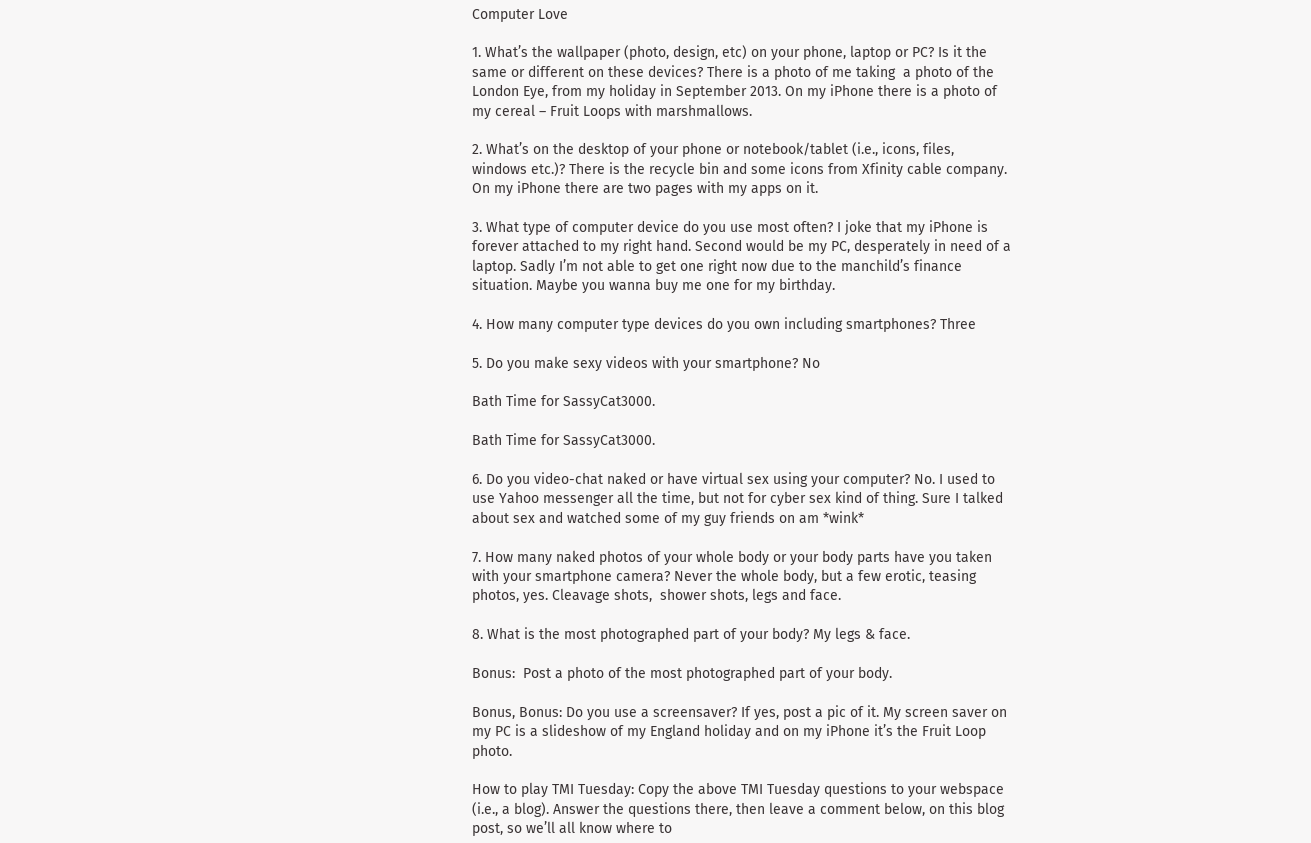Computer Love

1. What’s the wallpaper (photo, design, etc) on your phone, laptop or PC? Is it the same or different on these devices? There is a photo of me taking  a photo of the London Eye, from my holiday in September 2013. On my iPhone there is a photo of my cereal – Fruit Loops with marshmallows.

2. What’s on the desktop of your phone or notebook/tablet (i.e., icons, files, windows etc.)? There is the recycle bin and some icons from Xfinity cable company. On my iPhone there are two pages with my apps on it.

3. What type of computer device do you use most often? I joke that my iPhone is forever attached to my right hand. Second would be my PC, desperately in need of a laptop. Sadly I’m not able to get one right now due to the manchild’s finance situation. Maybe you wanna buy me one for my birthday.

4. How many computer type devices do you own including smartphones? Three

5. Do you make sexy videos with your smartphone? No

Bath Time for SassyCat3000.

Bath Time for SassyCat3000.

6. Do you video-chat naked or have virtual sex using your computer? No. I used to use Yahoo messenger all the time, but not for cyber sex kind of thing. Sure I talked about sex and watched some of my guy friends on am *wink*

7. How many naked photos of your whole body or your body parts have you taken with your smartphone camera? Never the whole body, but a few erotic, teasing photos, yes. Cleavage shots,  shower shots, legs and face.

8. What is the most photographed part of your body? My legs & face.

Bonus:  Post a photo of the most photographed part of your body.

Bonus, Bonus: Do you use a screensaver? If yes, post a pic of it. My screen saver on my PC is a slideshow of my England holiday and on my iPhone it’s the Fruit Loop photo.

How to play TMI Tuesday: Copy the above TMI Tuesday questions to your webspace (i.e., a blog). Answer the questions there, then leave a comment below, on this blog post, so we’ll all know where to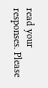read your responses. Please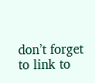don’t forget to link to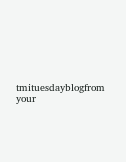tmituesdayblogfrom your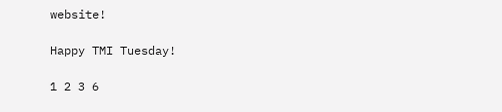website!

Happy TMI Tuesday!

1 2 3 6